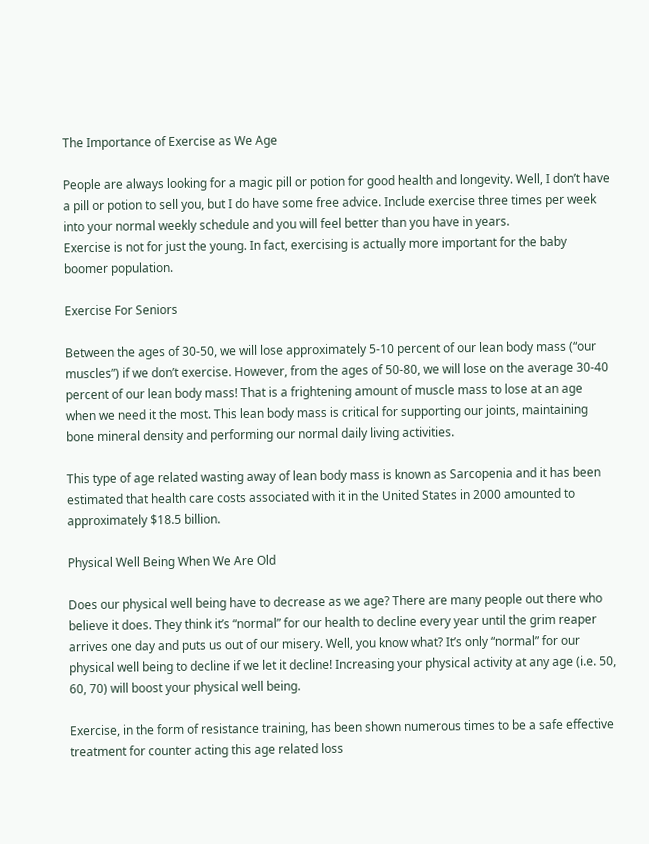The Importance of Exercise as We Age

People are always looking for a magic pill or potion for good health and longevity. Well, I don’t have a pill or potion to sell you, but I do have some free advice. Include exercise three times per week into your normal weekly schedule and you will feel better than you have in years.
Exercise is not for just the young. In fact, exercising is actually more important for the baby boomer population.

Exercise For Seniors

Between the ages of 30-50, we will lose approximately 5-10 percent of our lean body mass (“our muscles”) if we don’t exercise. However, from the ages of 50-80, we will lose on the average 30-40 percent of our lean body mass! That is a frightening amount of muscle mass to lose at an age when we need it the most. This lean body mass is critical for supporting our joints, maintaining bone mineral density and performing our normal daily living activities.

This type of age related wasting away of lean body mass is known as Sarcopenia and it has been estimated that health care costs associated with it in the United States in 2000 amounted to approximately $18.5 billion.

Physical Well Being When We Are Old

Does our physical well being have to decrease as we age? There are many people out there who believe it does. They think it’s “normal” for our health to decline every year until the grim reaper arrives one day and puts us out of our misery. Well, you know what? It’s only “normal” for our physical well being to decline if we let it decline! Increasing your physical activity at any age (i.e. 50, 60, 70) will boost your physical well being.

Exercise, in the form of resistance training, has been shown numerous times to be a safe effective treatment for counter acting this age related loss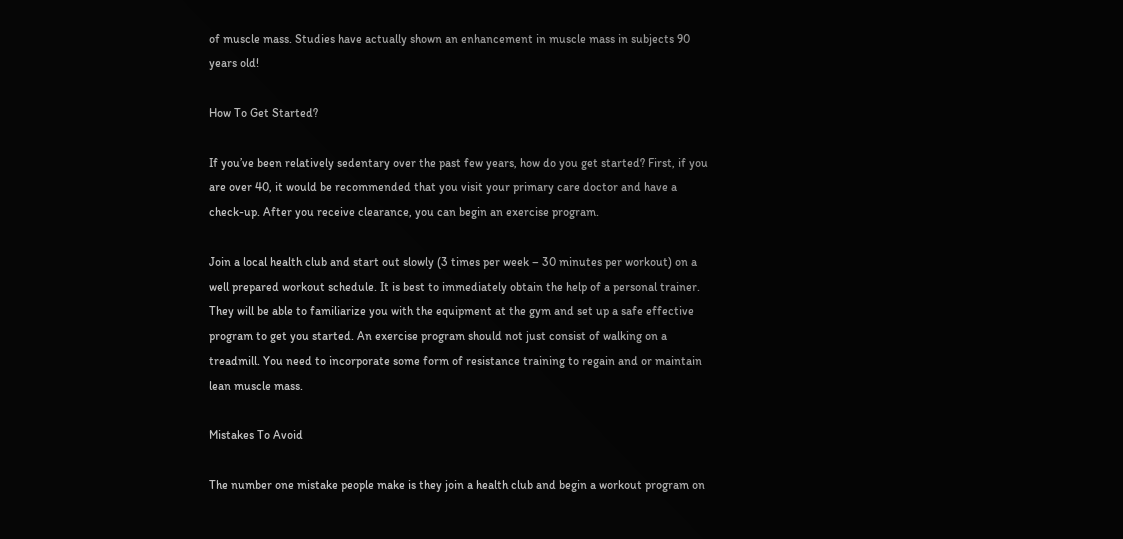of muscle mass. Studies have actually shown an enhancement in muscle mass in subjects 90 years old!

How To Get Started?

If you’ve been relatively sedentary over the past few years, how do you get started? First, if you are over 40, it would be recommended that you visit your primary care doctor and have a check-up. After you receive clearance, you can begin an exercise program.

Join a local health club and start out slowly (3 times per week – 30 minutes per workout) on a well prepared workout schedule. It is best to immediately obtain the help of a personal trainer. They will be able to familiarize you with the equipment at the gym and set up a safe effective program to get you started. An exercise program should not just consist of walking on a treadmill. You need to incorporate some form of resistance training to regain and or maintain lean muscle mass.

Mistakes To Avoid

The number one mistake people make is they join a health club and begin a workout program on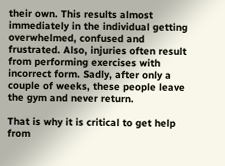their own. This results almost immediately in the individual getting overwhelmed, confused and frustrated. Also, injuries often result from performing exercises with incorrect form. Sadly, after only a couple of weeks, these people leave the gym and never return.

That is why it is critical to get help from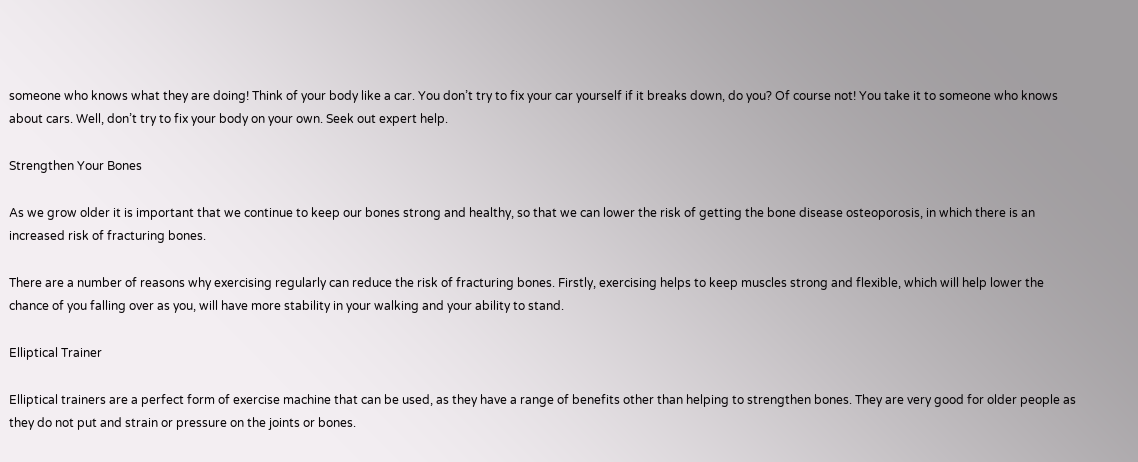someone who knows what they are doing! Think of your body like a car. You don’t try to fix your car yourself if it breaks down, do you? Of course not! You take it to someone who knows about cars. Well, don’t try to fix your body on your own. Seek out expert help.

Strengthen Your Bones

As we grow older it is important that we continue to keep our bones strong and healthy, so that we can lower the risk of getting the bone disease osteoporosis, in which there is an increased risk of fracturing bones.

There are a number of reasons why exercising regularly can reduce the risk of fracturing bones. Firstly, exercising helps to keep muscles strong and flexible, which will help lower the chance of you falling over as you, will have more stability in your walking and your ability to stand.

Elliptical Trainer

Elliptical trainers are a perfect form of exercise machine that can be used, as they have a range of benefits other than helping to strengthen bones. They are very good for older people as they do not put and strain or pressure on the joints or bones.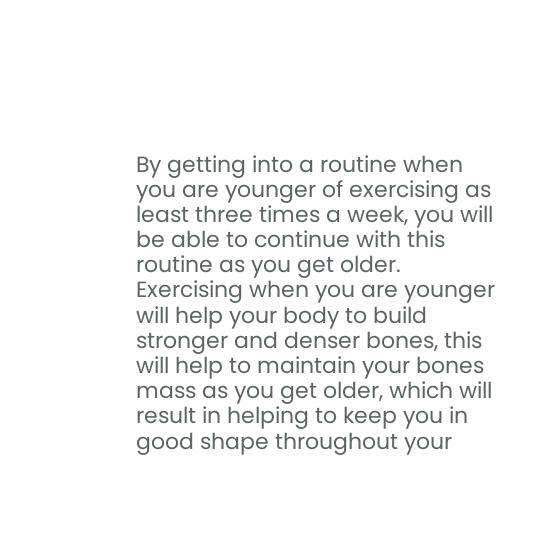By getting into a routine when you are younger of exercising as least three times a week, you will be able to continue with this routine as you get older. Exercising when you are younger will help your body to build stronger and denser bones, this will help to maintain your bones mass as you get older, which will result in helping to keep you in good shape throughout your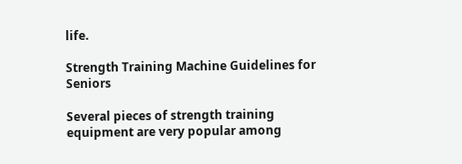life.

Strength Training Machine Guidelines for Seniors

Several pieces of strength training equipment are very popular among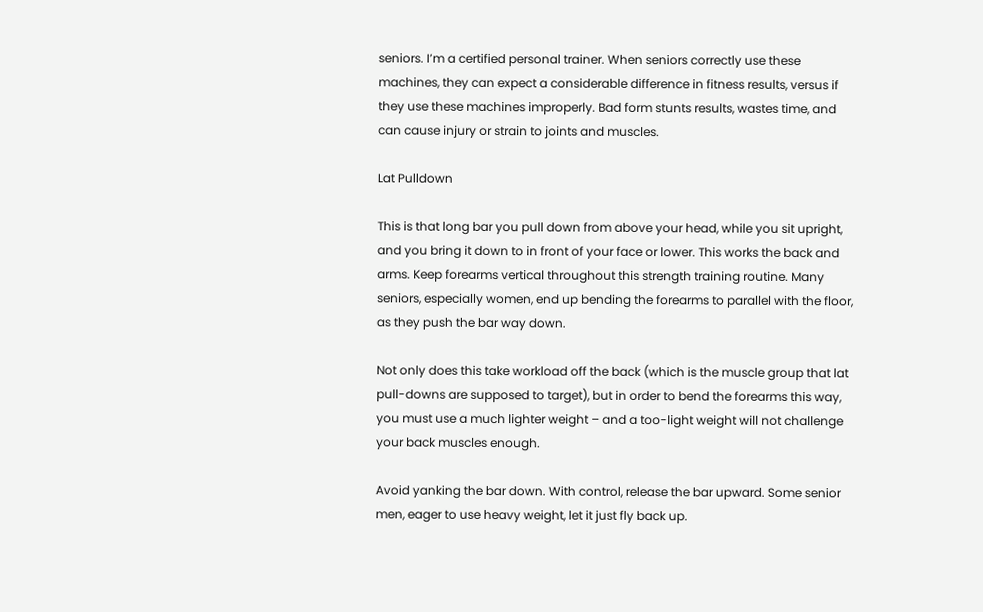seniors. I’m a certified personal trainer. When seniors correctly use these machines, they can expect a considerable difference in fitness results, versus if they use these machines improperly. Bad form stunts results, wastes time, and can cause injury or strain to joints and muscles.

Lat Pulldown

This is that long bar you pull down from above your head, while you sit upright, and you bring it down to in front of your face or lower. This works the back and arms. Keep forearms vertical throughout this strength training routine. Many seniors, especially women, end up bending the forearms to parallel with the floor, as they push the bar way down.

Not only does this take workload off the back (which is the muscle group that lat pull-downs are supposed to target), but in order to bend the forearms this way, you must use a much lighter weight – and a too-light weight will not challenge your back muscles enough.

Avoid yanking the bar down. With control, release the bar upward. Some senior men, eager to use heavy weight, let it just fly back up.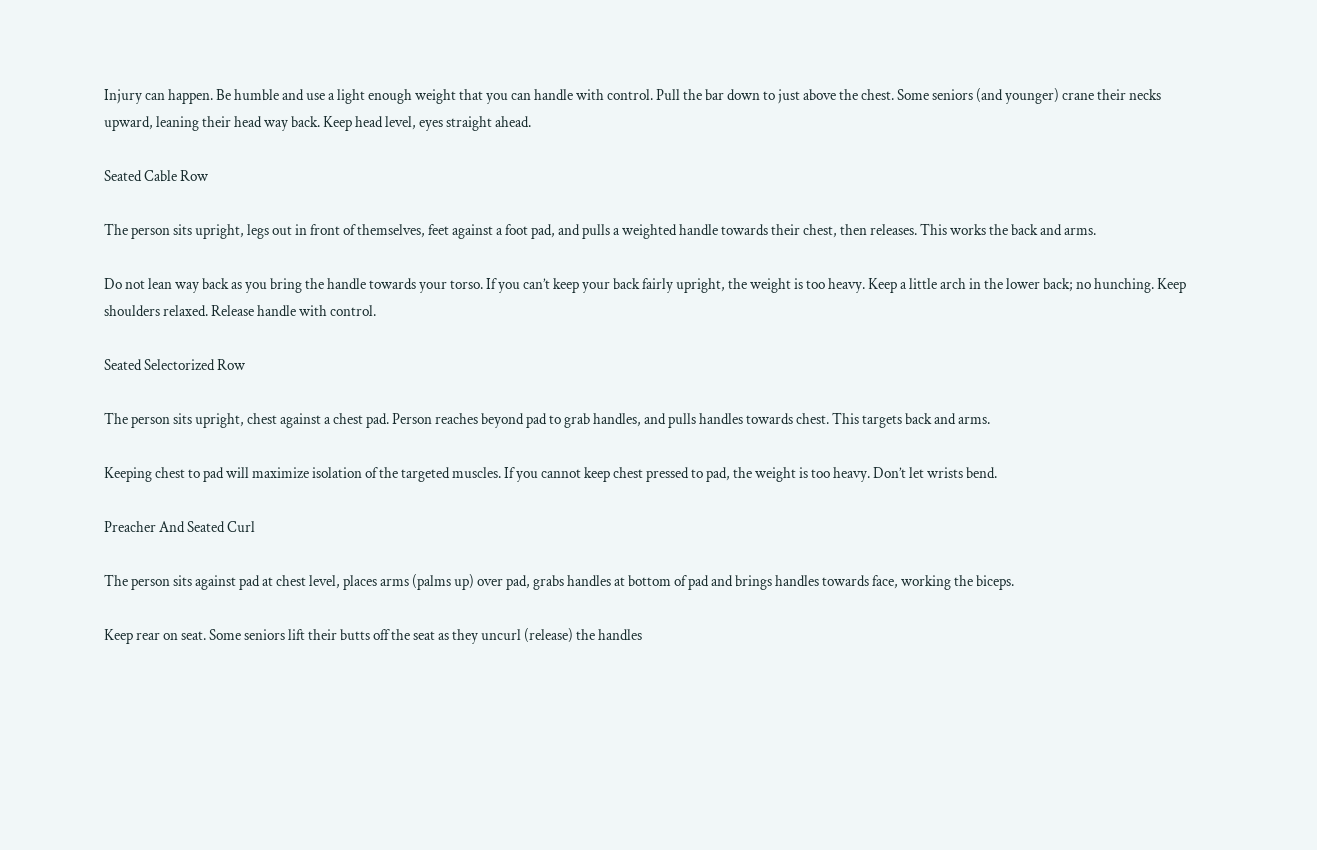Injury can happen. Be humble and use a light enough weight that you can handle with control. Pull the bar down to just above the chest. Some seniors (and younger) crane their necks upward, leaning their head way back. Keep head level, eyes straight ahead.

Seated Cable Row

The person sits upright, legs out in front of themselves, feet against a foot pad, and pulls a weighted handle towards their chest, then releases. This works the back and arms.

Do not lean way back as you bring the handle towards your torso. If you can’t keep your back fairly upright, the weight is too heavy. Keep a little arch in the lower back; no hunching. Keep shoulders relaxed. Release handle with control.

Seated Selectorized Row

The person sits upright, chest against a chest pad. Person reaches beyond pad to grab handles, and pulls handles towards chest. This targets back and arms.

Keeping chest to pad will maximize isolation of the targeted muscles. If you cannot keep chest pressed to pad, the weight is too heavy. Don’t let wrists bend.

Preacher And Seated Curl

The person sits against pad at chest level, places arms (palms up) over pad, grabs handles at bottom of pad and brings handles towards face, working the biceps.

Keep rear on seat. Some seniors lift their butts off the seat as they uncurl (release) the handles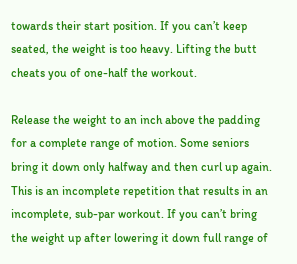towards their start position. If you can’t keep seated, the weight is too heavy. Lifting the butt cheats you of one-half the workout.

Release the weight to an inch above the padding for a complete range of motion. Some seniors bring it down only halfway and then curl up again. This is an incomplete repetition that results in an incomplete, sub-par workout. If you can’t bring the weight up after lowering it down full range of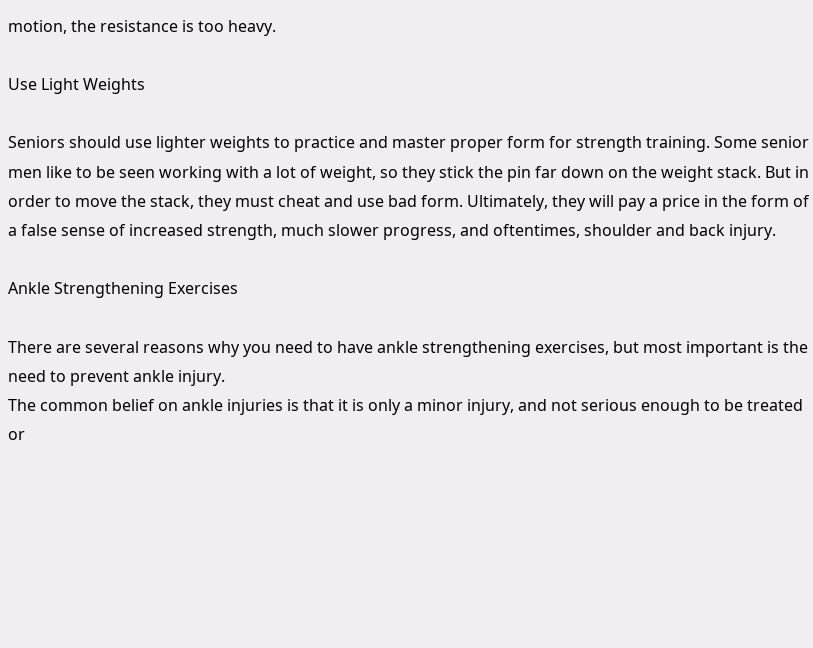motion, the resistance is too heavy.

Use Light Weights

Seniors should use lighter weights to practice and master proper form for strength training. Some senior men like to be seen working with a lot of weight, so they stick the pin far down on the weight stack. But in order to move the stack, they must cheat and use bad form. Ultimately, they will pay a price in the form of a false sense of increased strength, much slower progress, and oftentimes, shoulder and back injury.

Ankle Strengthening Exercises

There are several reasons why you need to have ankle strengthening exercises, but most important is the need to prevent ankle injury.
The common belief on ankle injuries is that it is only a minor injury, and not serious enough to be treated or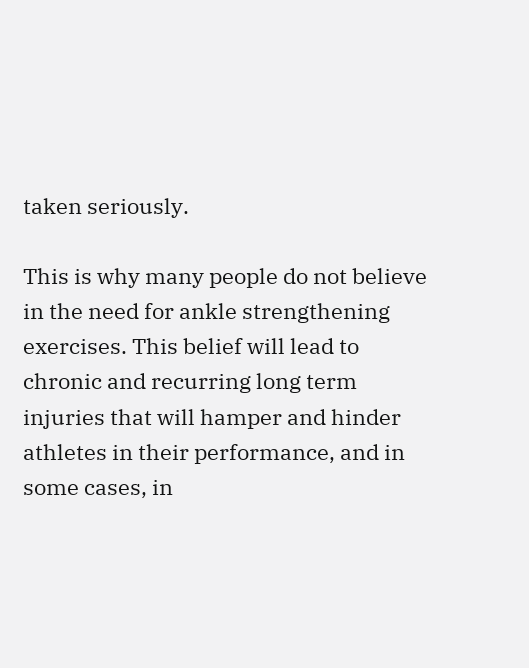taken seriously.

This is why many people do not believe in the need for ankle strengthening exercises. This belief will lead to chronic and recurring long term injuries that will hamper and hinder athletes in their performance, and in some cases, in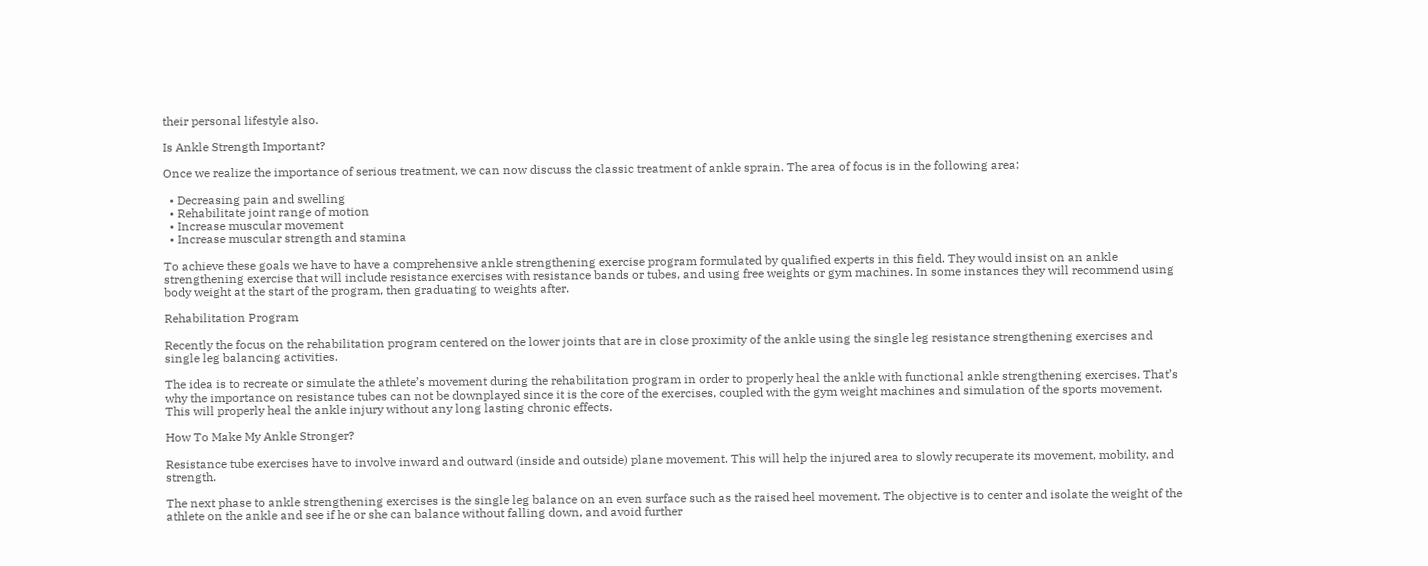their personal lifestyle also.

Is Ankle Strength Important?

Once we realize the importance of serious treatment, we can now discuss the classic treatment of ankle sprain. The area of focus is in the following area:

  • Decreasing pain and swelling
  • Rehabilitate joint range of motion
  • Increase muscular movement
  • Increase muscular strength and stamina

To achieve these goals we have to have a comprehensive ankle strengthening exercise program formulated by qualified experts in this field. They would insist on an ankle strengthening exercise that will include resistance exercises with resistance bands or tubes, and using free weights or gym machines. In some instances they will recommend using body weight at the start of the program, then graduating to weights after.

Rehabilitation Program

Recently the focus on the rehabilitation program centered on the lower joints that are in close proximity of the ankle using the single leg resistance strengthening exercises and single leg balancing activities.

The idea is to recreate or simulate the athlete’s movement during the rehabilitation program in order to properly heal the ankle with functional ankle strengthening exercises. That’s why the importance on resistance tubes can not be downplayed since it is the core of the exercises, coupled with the gym weight machines and simulation of the sports movement. This will properly heal the ankle injury without any long lasting chronic effects.

How To Make My Ankle Stronger?

Resistance tube exercises have to involve inward and outward (inside and outside) plane movement. This will help the injured area to slowly recuperate its movement, mobility, and strength.

The next phase to ankle strengthening exercises is the single leg balance on an even surface such as the raised heel movement. The objective is to center and isolate the weight of the athlete on the ankle and see if he or she can balance without falling down, and avoid further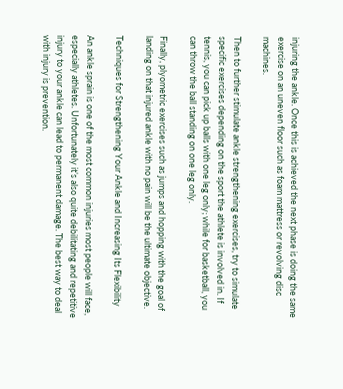injuring the ankle. Once this is achieved the next phase is doing the same exercise on an uneven floor such as foam mattress or revolving disc machines.

Then to further stimulate ankle strengthening exercises, try to simulate specific exercises depending on the sport the athlete is involved in. If tennis, you can pick up balls with one leg only; while for basketball, you can throw the ball standing on one leg only.

Finally, plyometric exercises such as jumps and hopping with the goal of landing on that injured ankle with no pain will be the ultimate objective.

Techniques for Strengthening Your Ankle and Increasing Its Flexibility

An ankle sprain is one of the most common injuries most people will face, especially athletes. Unfortunately it’s also quite debilitating and repetitive injury to your ankle can lead to permanent damage. The best way to deal with injury is prevention.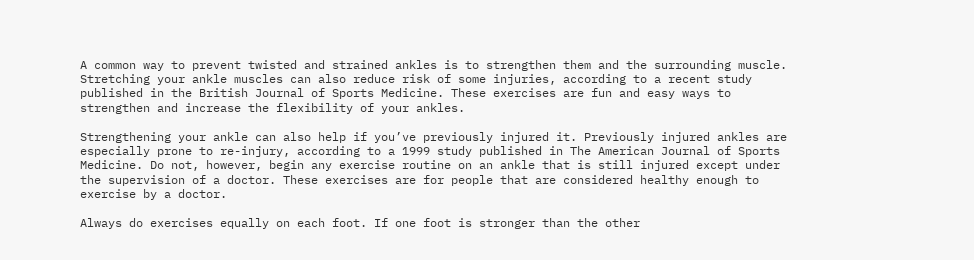A common way to prevent twisted and strained ankles is to strengthen them and the surrounding muscle. Stretching your ankle muscles can also reduce risk of some injuries, according to a recent study published in the British Journal of Sports Medicine. These exercises are fun and easy ways to strengthen and increase the flexibility of your ankles.

Strengthening your ankle can also help if you’ve previously injured it. Previously injured ankles are especially prone to re-injury, according to a 1999 study published in The American Journal of Sports Medicine. Do not, however, begin any exercise routine on an ankle that is still injured except under the supervision of a doctor. These exercises are for people that are considered healthy enough to exercise by a doctor.

Always do exercises equally on each foot. If one foot is stronger than the other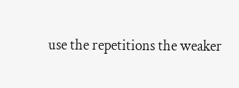use the repetitions the weaker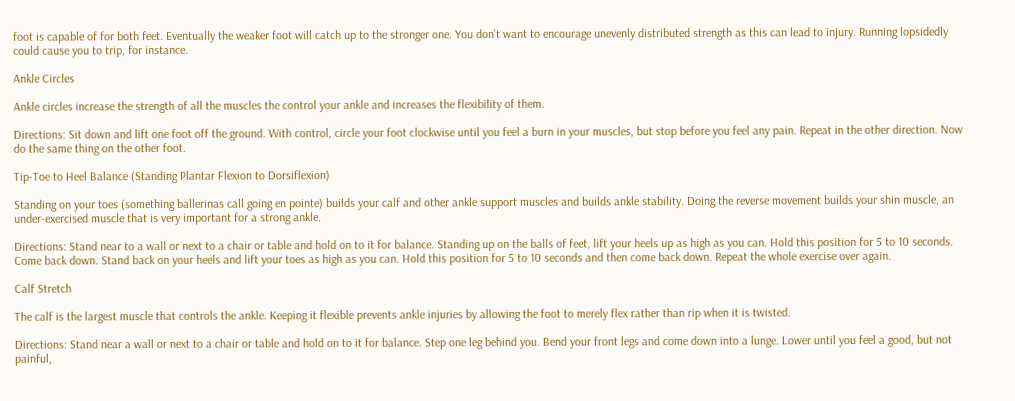foot is capable of for both feet. Eventually the weaker foot will catch up to the stronger one. You don’t want to encourage unevenly distributed strength as this can lead to injury. Running lopsidedly could cause you to trip, for instance.

Ankle Circles

Ankle circles increase the strength of all the muscles the control your ankle and increases the flexibility of them.

Directions: Sit down and lift one foot off the ground. With control, circle your foot clockwise until you feel a burn in your muscles, but stop before you feel any pain. Repeat in the other direction. Now do the same thing on the other foot.

Tip-Toe to Heel Balance (Standing Plantar Flexion to Dorsiflexion)

Standing on your toes (something ballerinas call going en pointe) builds your calf and other ankle support muscles and builds ankle stability. Doing the reverse movement builds your shin muscle, an under-exercised muscle that is very important for a strong ankle.

Directions: Stand near to a wall or next to a chair or table and hold on to it for balance. Standing up on the balls of feet, lift your heels up as high as you can. Hold this position for 5 to 10 seconds. Come back down. Stand back on your heels and lift your toes as high as you can. Hold this position for 5 to 10 seconds and then come back down. Repeat the whole exercise over again.

Calf Stretch

The calf is the largest muscle that controls the ankle. Keeping it flexible prevents ankle injuries by allowing the foot to merely flex rather than rip when it is twisted.

Directions: Stand near a wall or next to a chair or table and hold on to it for balance. Step one leg behind you. Bend your front legs and come down into a lunge. Lower until you feel a good, but not painful,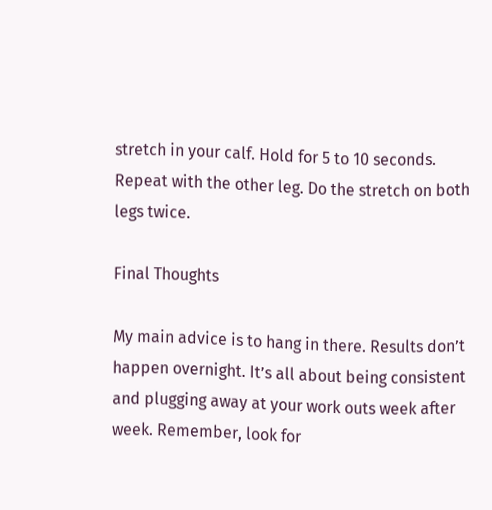stretch in your calf. Hold for 5 to 10 seconds. Repeat with the other leg. Do the stretch on both legs twice.

Final Thoughts

My main advice is to hang in there. Results don’t happen overnight. It’s all about being consistent and plugging away at your work outs week after week. Remember, look for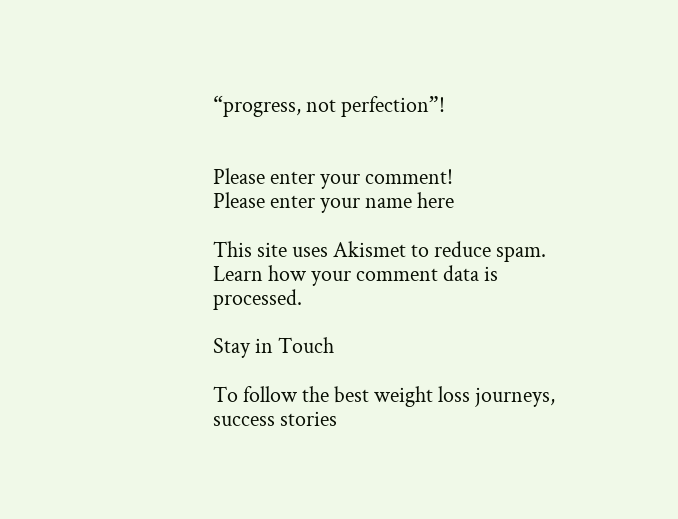“progress, not perfection”!


Please enter your comment!
Please enter your name here

This site uses Akismet to reduce spam. Learn how your comment data is processed.

Stay in Touch

To follow the best weight loss journeys, success stories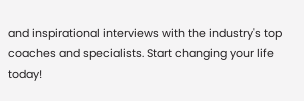and inspirational interviews with the industry's top coaches and specialists. Start changing your life today!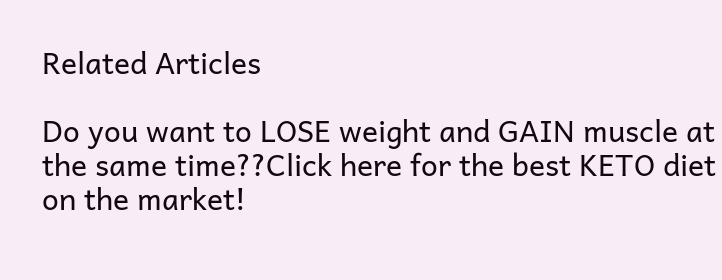Related Articles

Do you want to LOSE weight and GAIN muscle at the same time??Click here for the best KETO diet on the market!